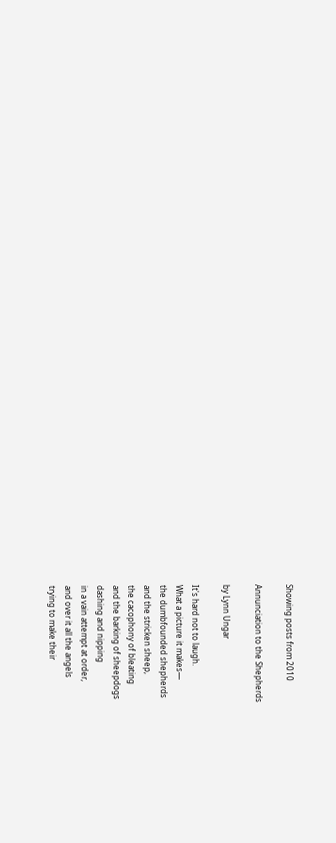Showing posts from 2010

Annunciation to the Shepherds

by Lynn Ungar

It's hard not to laugh.
What a picture it makes—
the dumbfounded shepherds
and the stricken sheep,
the cacophony of bleating
and the barking of sheepdogs
dashing and nipping
in a vain attempt at order,
and over it all the angels
trying to make their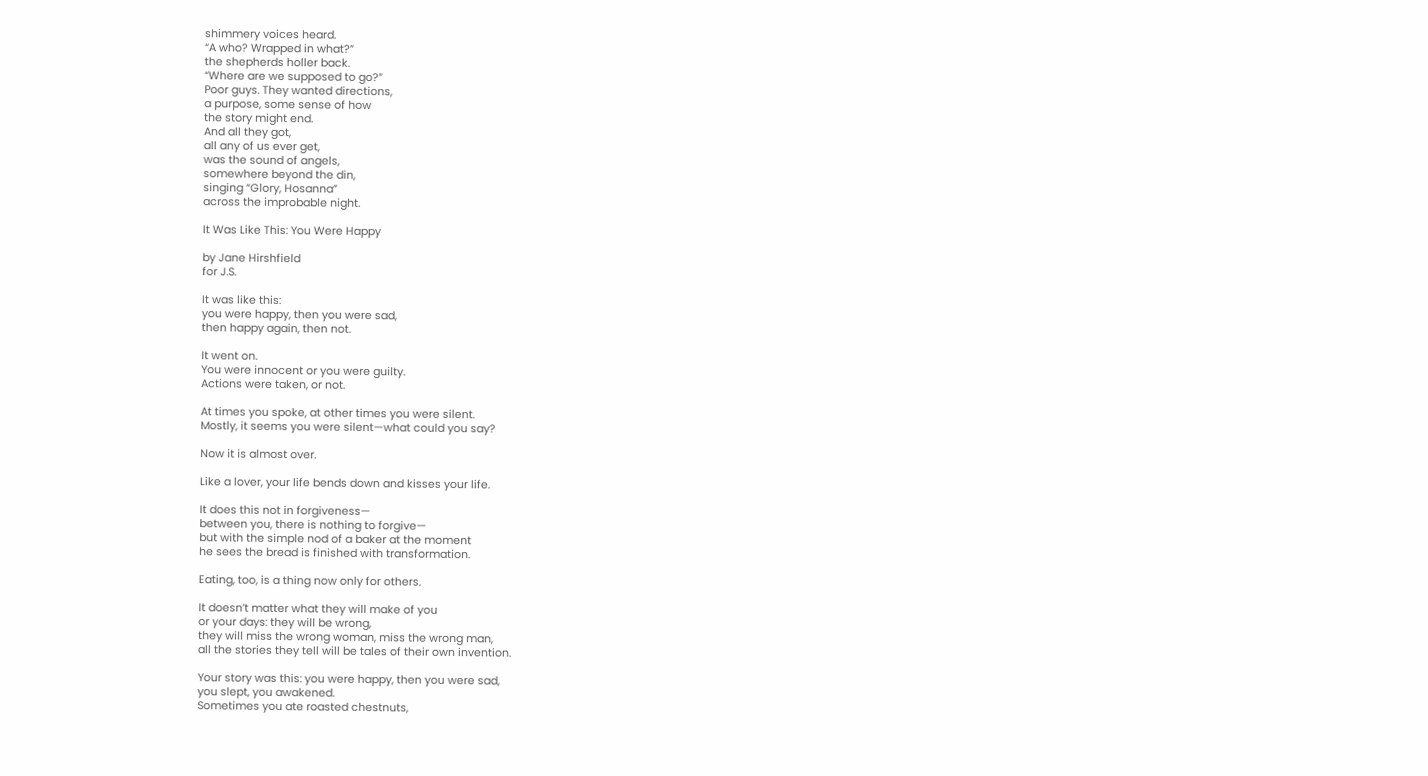shimmery voices heard.
“A who? Wrapped in what?”
the shepherds holler back.
“Where are we supposed to go?”
Poor guys. They wanted directions,
a purpose, some sense of how
the story might end.
And all they got,
all any of us ever get,
was the sound of angels,
somewhere beyond the din,
singing “Glory, Hosanna”
across the improbable night.

It Was Like This: You Were Happy

by Jane Hirshfield
for J.S.

It was like this:
you were happy, then you were sad,
then happy again, then not.

It went on.
You were innocent or you were guilty.
Actions were taken, or not.

At times you spoke, at other times you were silent.
Mostly, it seems you were silent—what could you say?

Now it is almost over.

Like a lover, your life bends down and kisses your life.

It does this not in forgiveness—
between you, there is nothing to forgive—
but with the simple nod of a baker at the moment
he sees the bread is finished with transformation.

Eating, too, is a thing now only for others.

It doesn’t matter what they will make of you
or your days: they will be wrong,
they will miss the wrong woman, miss the wrong man,
all the stories they tell will be tales of their own invention.

Your story was this: you were happy, then you were sad,
you slept, you awakened.
Sometimes you ate roasted chestnuts,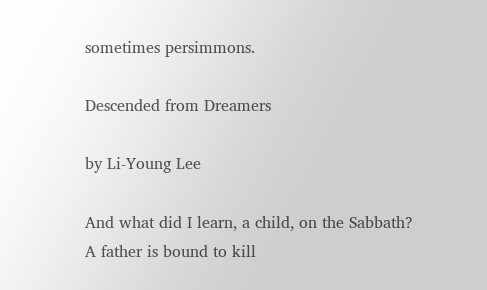sometimes persimmons.

Descended from Dreamers

by Li-Young Lee

And what did I learn, a child, on the Sabbath?
A father is bound to kill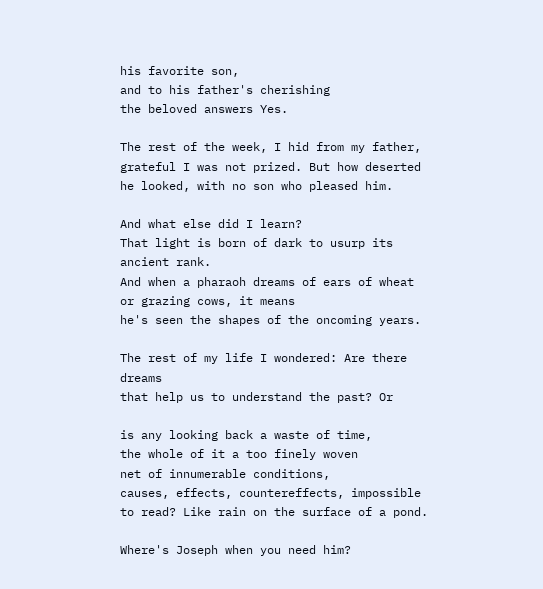his favorite son,
and to his father's cherishing
the beloved answers Yes.

The rest of the week, I hid from my father,
grateful I was not prized. But how deserted
he looked, with no son who pleased him.

And what else did I learn?
That light is born of dark to usurp its ancient rank.
And when a pharaoh dreams of ears of wheat
or grazing cows, it means
he's seen the shapes of the oncoming years.

The rest of my life I wondered: Are there dreams
that help us to understand the past? Or

is any looking back a waste of time,
the whole of it a too finely woven
net of innumerable conditions,
causes, effects, countereffects, impossible
to read? Like rain on the surface of a pond.

Where's Joseph when you need him?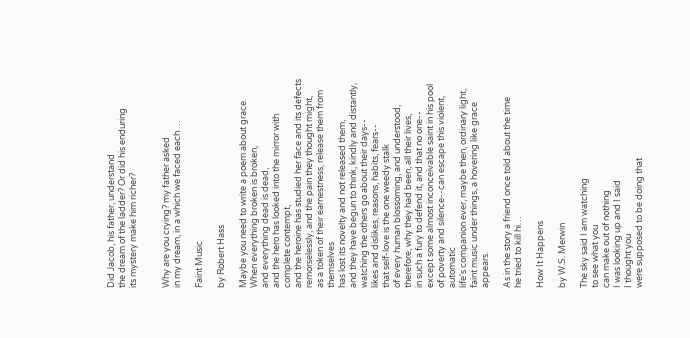Did Jacob, his father, understand
the dream of the ladder? Or did his enduring
its mystery make him richer?


Why are you crying? my father asked
in my dream, in a which we faced each …

Faint Music

by Robert Hass

Maybe you need to write a poem about grace.
When everything broken is broken,
and everything dead is dead,
and the hero has looked into the mirror with complete contempt,
and the heroine has studied her face and its defects
remorselessly, and the pain they thought might,
as a token of their earnestness, release them from themselves
has lost its novelty and not released them,
and they have begun to think, kindly and distantly,
watching the others go about their days--
likes and dislikes, reasons, habits, fears--
that self-love is the one weedy stalk
of every human blossoming, and understood,
therefore, why they had been, all their lives,
in such a fury to defend it, and that no one--
except some almost inconceivable saint in his pool
of poverty and silence--can escape this violent, automatic
life's companion ever, maybe then, ordinary light,
faint music under things, a hovering like grace appears.

As in the story a friend once told about the time
he tried to kill hi…

How It Happens

by W.S. Merwin

The sky said I am watching
to see what you
can make out of nothing
I was looking up and I said
I thought you
were supposed to be doing that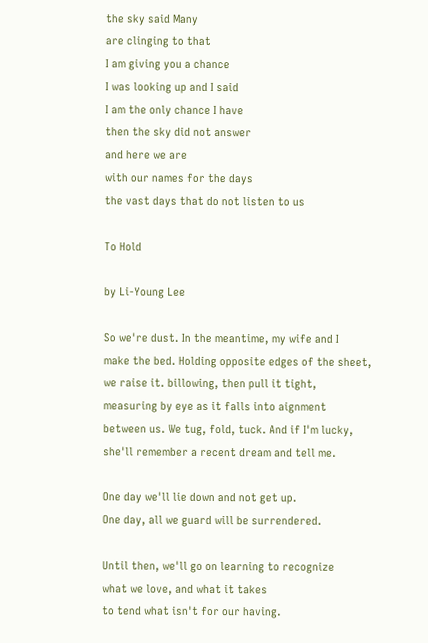the sky said Many
are clinging to that
I am giving you a chance
I was looking up and I said
I am the only chance I have
then the sky did not answer
and here we are
with our names for the days
the vast days that do not listen to us

To Hold

by Li-Young Lee

So we're dust. In the meantime, my wife and I
make the bed. Holding opposite edges of the sheet,
we raise it. billowing, then pull it tight,
measuring by eye as it falls into aignment
between us. We tug, fold, tuck. And if I'm lucky,
she'll remember a recent dream and tell me.

One day we'll lie down and not get up.
One day, all we guard will be surrendered.

Until then, we'll go on learning to recognize
what we love, and what it takes
to tend what isn't for our having.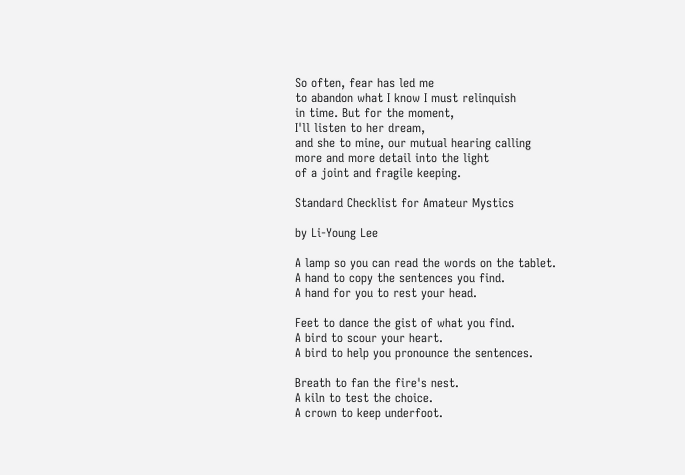So often, fear has led me
to abandon what I know I must relinquish
in time. But for the moment,
I'll listen to her dream,
and she to mine, our mutual hearing calling
more and more detail into the light
of a joint and fragile keeping.

Standard Checklist for Amateur Mystics

by Li-Young Lee

A lamp so you can read the words on the tablet.
A hand to copy the sentences you find.
A hand for you to rest your head.

Feet to dance the gist of what you find.
A bird to scour your heart.
A bird to help you pronounce the sentences.

Breath to fan the fire's nest.
A kiln to test the choice.
A crown to keep underfoot.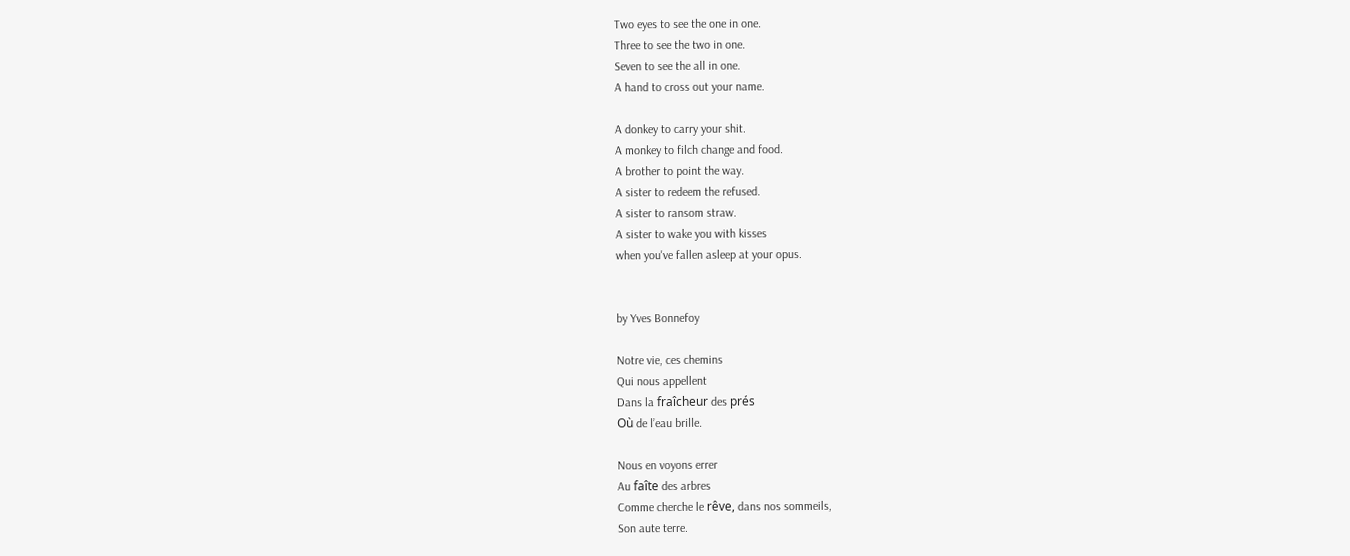Two eyes to see the one in one.
Three to see the two in one.
Seven to see the all in one.
A hand to cross out your name.

A donkey to carry your shit.
A monkey to filch change and food.
A brother to point the way.
A sister to redeem the refused.
A sister to ransom straw.
A sister to wake you with kisses
when you've fallen asleep at your opus.


by Yves Bonnefoy

Notre vie, ces chemins
Qui nous appellent
Dans la fraîcheur des prés
Où de l’eau brille.

Nous en voyons errer
Au faîte des arbres
Comme cherche le rêve, dans nos sommeils,
Son aute terre.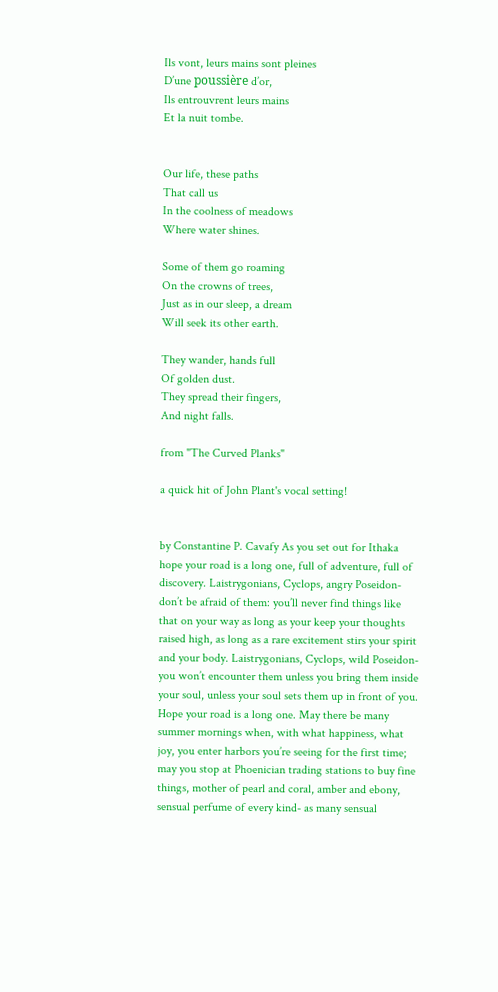Ils vont, leurs mains sont pleines
D’une poussière d’or,
Ils entrouvrent leurs mains
Et la nuit tombe.


Our life, these paths
That call us
In the coolness of meadows
Where water shines.

Some of them go roaming
On the crowns of trees,
Just as in our sleep, a dream
Will seek its other earth.

They wander, hands full
Of golden dust.
They spread their fingers,
And night falls.

from "The Curved Planks"

a quick hit of John Plant's vocal setting!


by Constantine P. Cavafy As you set out for Ithaka hope your road is a long one, full of adventure, full of discovery. Laistrygonians, Cyclops, angry Poseidon-don’t be afraid of them: you’ll never find things like that on your way as long as your keep your thoughts raised high, as long as a rare excitement stirs your spirit and your body. Laistrygonians, Cyclops, wild Poseidon-you won’t encounter them unless you bring them inside your soul, unless your soul sets them up in front of you.
Hope your road is a long one. May there be many summer mornings when, with what happiness, what joy, you enter harbors you’re seeing for the first time; may you stop at Phoenician trading stations to buy fine things, mother of pearl and coral, amber and ebony, sensual perfume of every kind- as many sensual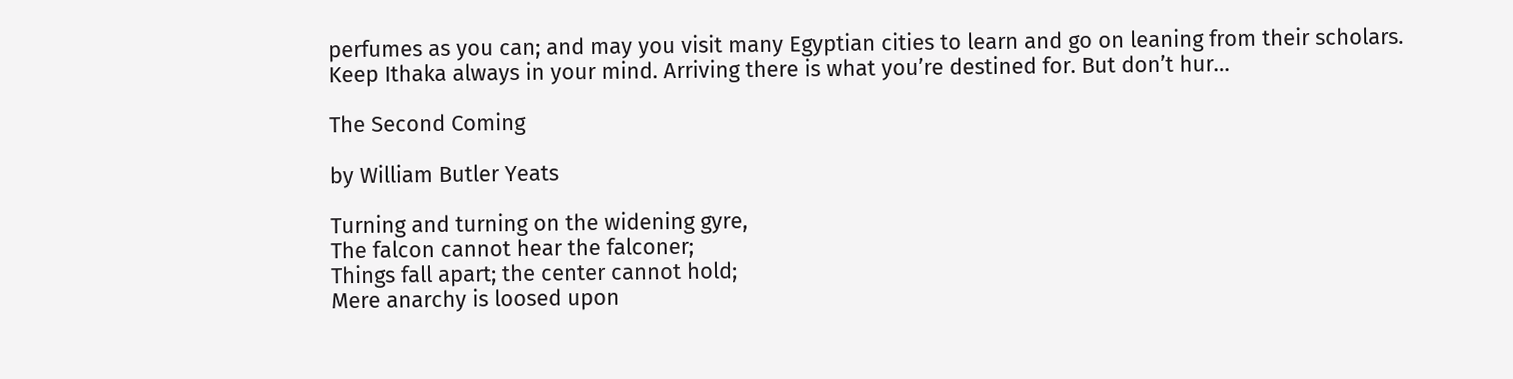perfumes as you can; and may you visit many Egyptian cities to learn and go on leaning from their scholars.
Keep Ithaka always in your mind. Arriving there is what you’re destined for. But don’t hur…

The Second Coming

by William Butler Yeats

Turning and turning on the widening gyre,
The falcon cannot hear the falconer;
Things fall apart; the center cannot hold;
Mere anarchy is loosed upon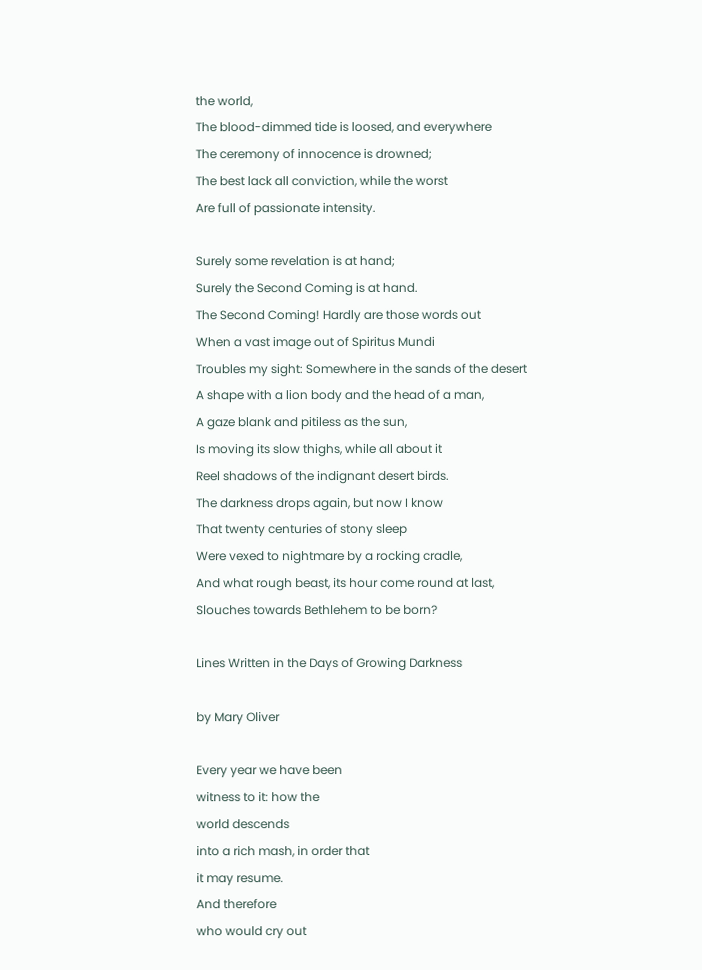the world,
The blood-dimmed tide is loosed, and everywhere
The ceremony of innocence is drowned;
The best lack all conviction, while the worst
Are full of passionate intensity.

Surely some revelation is at hand;
Surely the Second Coming is at hand.
The Second Coming! Hardly are those words out
When a vast image out of Spiritus Mundi
Troubles my sight: Somewhere in the sands of the desert
A shape with a lion body and the head of a man,
A gaze blank and pitiless as the sun,
Is moving its slow thighs, while all about it
Reel shadows of the indignant desert birds.
The darkness drops again, but now I know
That twenty centuries of stony sleep
Were vexed to nightmare by a rocking cradle,
And what rough beast, its hour come round at last,
Slouches towards Bethlehem to be born?

Lines Written in the Days of Growing Darkness

by Mary Oliver

Every year we have been
witness to it: how the
world descends
into a rich mash, in order that
it may resume.
And therefore
who would cry out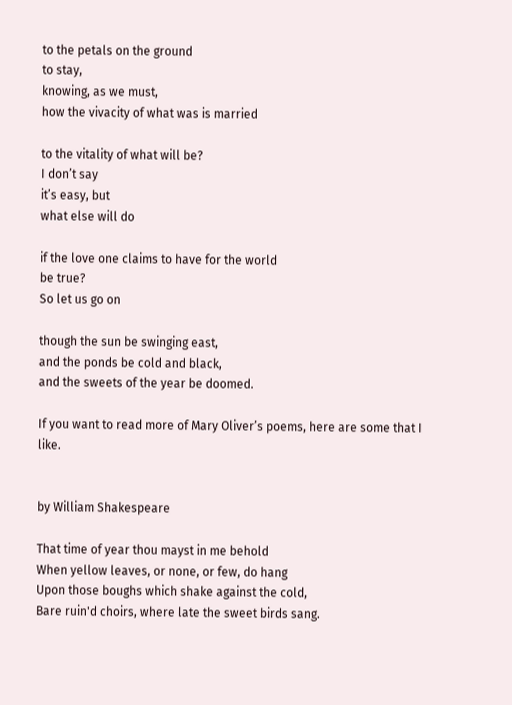to the petals on the ground
to stay,
knowing, as we must,
how the vivacity of what was is married

to the vitality of what will be?
I don’t say
it’s easy, but
what else will do

if the love one claims to have for the world
be true?
So let us go on

though the sun be swinging east,
and the ponds be cold and black,
and the sweets of the year be doomed.

If you want to read more of Mary Oliver’s poems, here are some that I like.


by William Shakespeare

That time of year thou mayst in me behold
When yellow leaves, or none, or few, do hang
Upon those boughs which shake against the cold,
Bare ruin'd choirs, where late the sweet birds sang.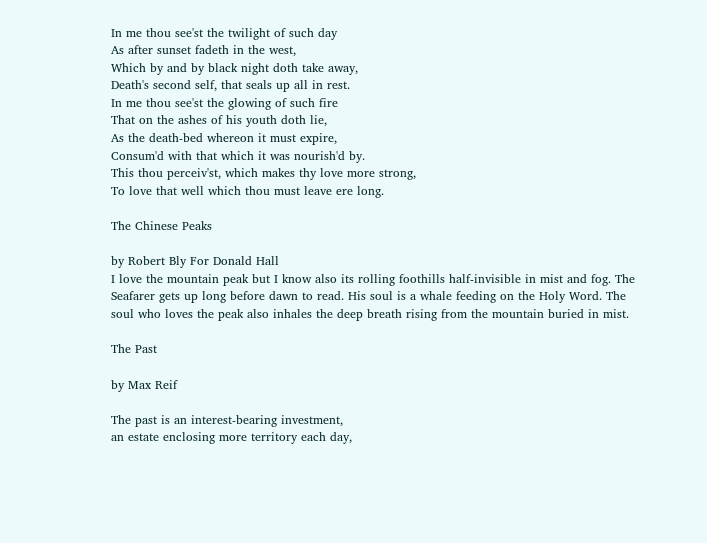In me thou see'st the twilight of such day
As after sunset fadeth in the west,
Which by and by black night doth take away,
Death's second self, that seals up all in rest.
In me thou see'st the glowing of such fire
That on the ashes of his youth doth lie,
As the death-bed whereon it must expire,
Consum'd with that which it was nourish'd by.
This thou perceiv'st, which makes thy love more strong,
To love that well which thou must leave ere long.

The Chinese Peaks

by Robert Bly For Donald Hall
I love the mountain peak but I know also its rolling foothills half-invisible in mist and fog. The Seafarer gets up long before dawn to read. His soul is a whale feeding on the Holy Word. The soul who loves the peak also inhales the deep breath rising from the mountain buried in mist.

The Past

by Max Reif

The past is an interest-bearing investment,
an estate enclosing more territory each day,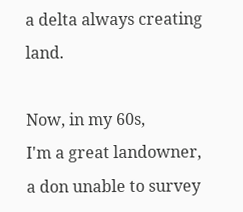a delta always creating land.

Now, in my 60s,
I'm a great landowner,
a don unable to survey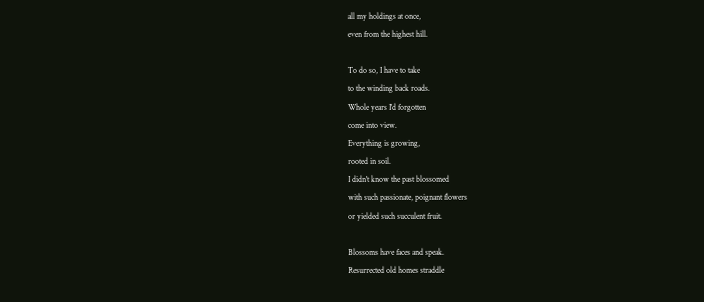all my holdings at once,
even from the highest hill.

To do so, I have to take
to the winding back roads.
Whole years I'd forgotten
come into view.
Everything is growing,
rooted in soil.
I didn't know the past blossomed
with such passionate, poignant flowers
or yielded such succulent fruit.

Blossoms have faces and speak.
Resurrected old homes straddle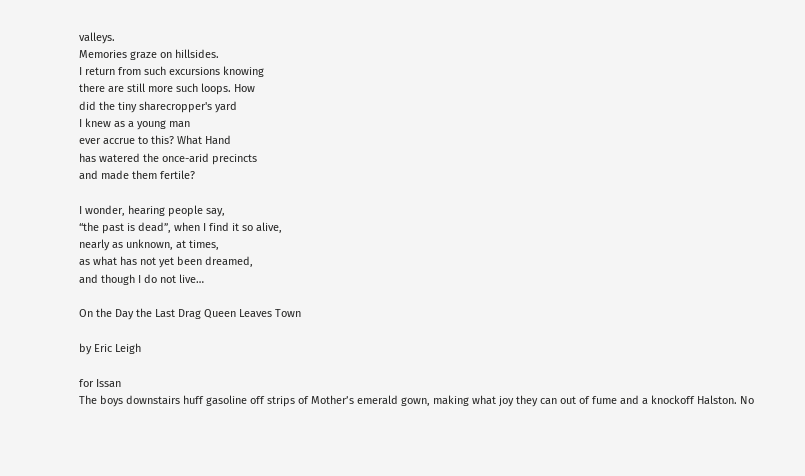valleys.
Memories graze on hillsides.
I return from such excursions knowing
there are still more such loops. How
did the tiny sharecropper's yard
I knew as a young man
ever accrue to this? What Hand
has watered the once-arid precincts
and made them fertile?

I wonder, hearing people say,
“the past is dead”, when I find it so alive,
nearly as unknown, at times,
as what has not yet been dreamed,
and though I do not live…

On the Day the Last Drag Queen Leaves Town

by Eric Leigh

for Issan
The boys downstairs huff gasoline off strips of Mother’s emerald gown, making what joy they can out of fume and a knockoff Halston. No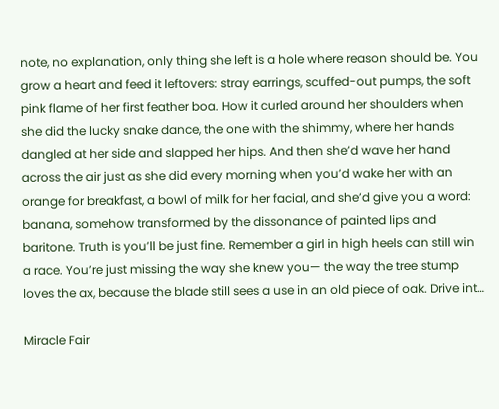note, no explanation, only thing she left is a hole where reason should be. You grow a heart and feed it leftovers: stray earrings, scuffed-out pumps, the soft pink flame of her first feather boa. How it curled around her shoulders when she did the lucky snake dance, the one with the shimmy, where her hands dangled at her side and slapped her hips. And then she’d wave her hand across the air just as she did every morning when you’d wake her with an orange for breakfast, a bowl of milk for her facial, and she’d give you a word: banana, somehow transformed by the dissonance of painted lips and baritone. Truth is you’ll be just fine. Remember a girl in high heels can still win a race. You’re just missing the way she knew you— the way the tree stump loves the ax, because the blade still sees a use in an old piece of oak. Drive int…

Miracle Fair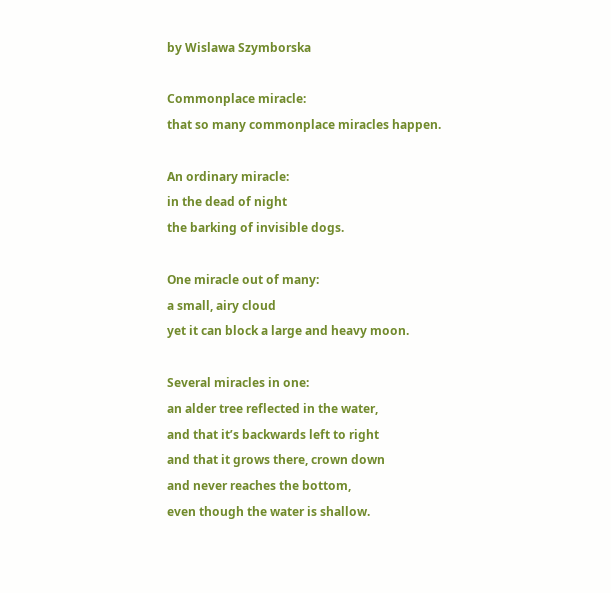by Wislawa Szymborska

Commonplace miracle:
that so many commonplace miracles happen.

An ordinary miracle:
in the dead of night
the barking of invisible dogs.

One miracle out of many:
a small, airy cloud
yet it can block a large and heavy moon.

Several miracles in one:
an alder tree reflected in the water,
and that it’s backwards left to right
and that it grows there, crown down
and never reaches the bottom,
even though the water is shallow.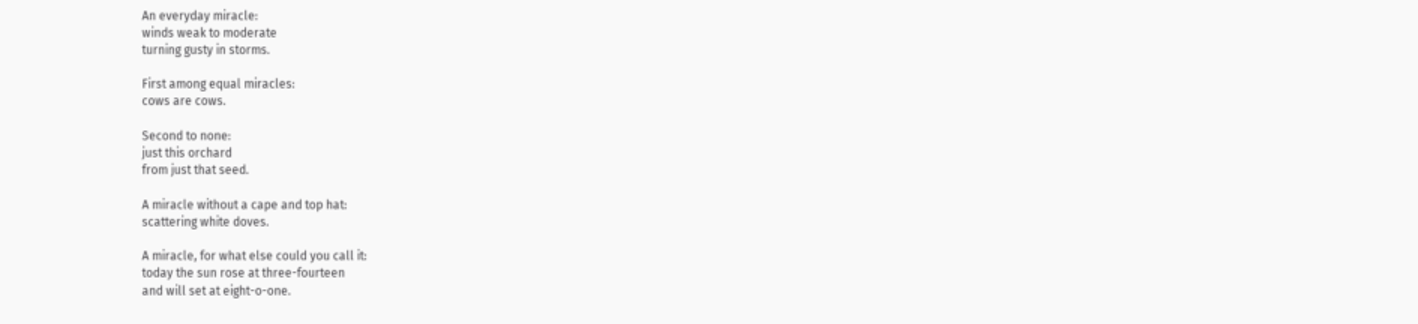An everyday miracle:
winds weak to moderate
turning gusty in storms.

First among equal miracles:
cows are cows.

Second to none:
just this orchard
from just that seed.

A miracle without a cape and top hat:
scattering white doves.

A miracle, for what else could you call it:
today the sun rose at three-fourteen
and will set at eight-o-one.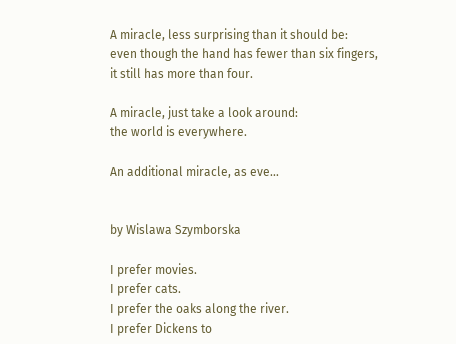A miracle, less surprising than it should be:
even though the hand has fewer than six fingers,
it still has more than four.

A miracle, just take a look around:
the world is everywhere.

An additional miracle, as eve…


by Wislawa Szymborska

I prefer movies.
I prefer cats.
I prefer the oaks along the river.
I prefer Dickens to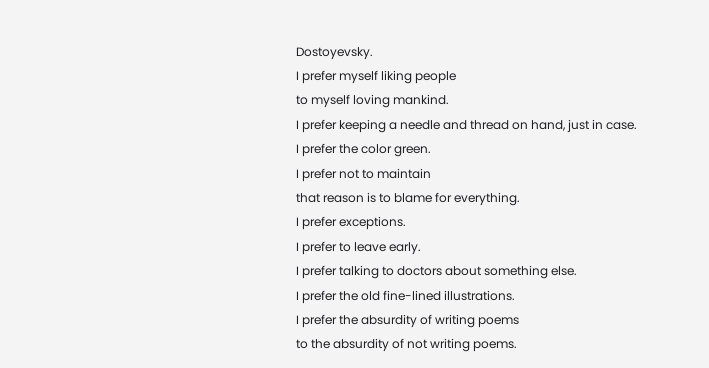Dostoyevsky.
I prefer myself liking people
to myself loving mankind.
I prefer keeping a needle and thread on hand, just in case.
I prefer the color green.
I prefer not to maintain
that reason is to blame for everything.
I prefer exceptions.
I prefer to leave early.
I prefer talking to doctors about something else.
I prefer the old fine-lined illustrations.
I prefer the absurdity of writing poems
to the absurdity of not writing poems.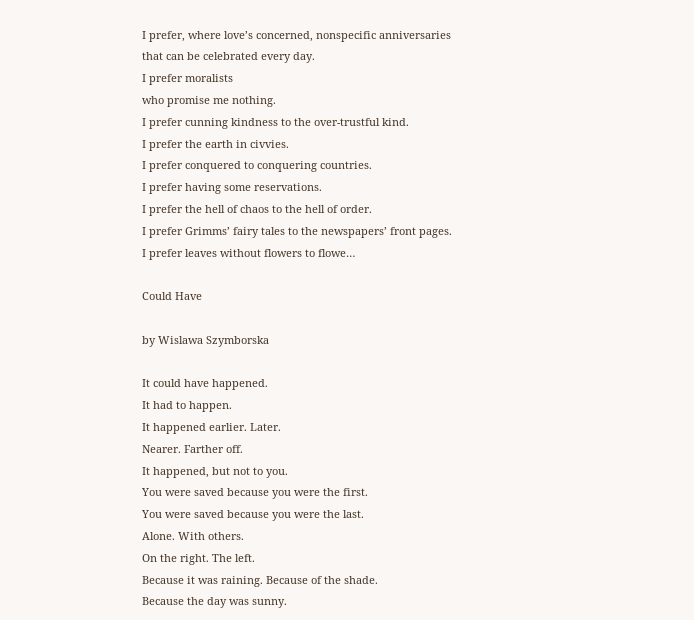I prefer, where love’s concerned, nonspecific anniversaries
that can be celebrated every day.
I prefer moralists
who promise me nothing.
I prefer cunning kindness to the over-trustful kind.
I prefer the earth in civvies.
I prefer conquered to conquering countries.
I prefer having some reservations.
I prefer the hell of chaos to the hell of order.
I prefer Grimms’ fairy tales to the newspapers’ front pages.
I prefer leaves without flowers to flowe…

Could Have

by Wislawa Szymborska

It could have happened.
It had to happen.
It happened earlier. Later.
Nearer. Farther off.
It happened, but not to you.
You were saved because you were the first.
You were saved because you were the last.
Alone. With others.
On the right. The left.
Because it was raining. Because of the shade.
Because the day was sunny.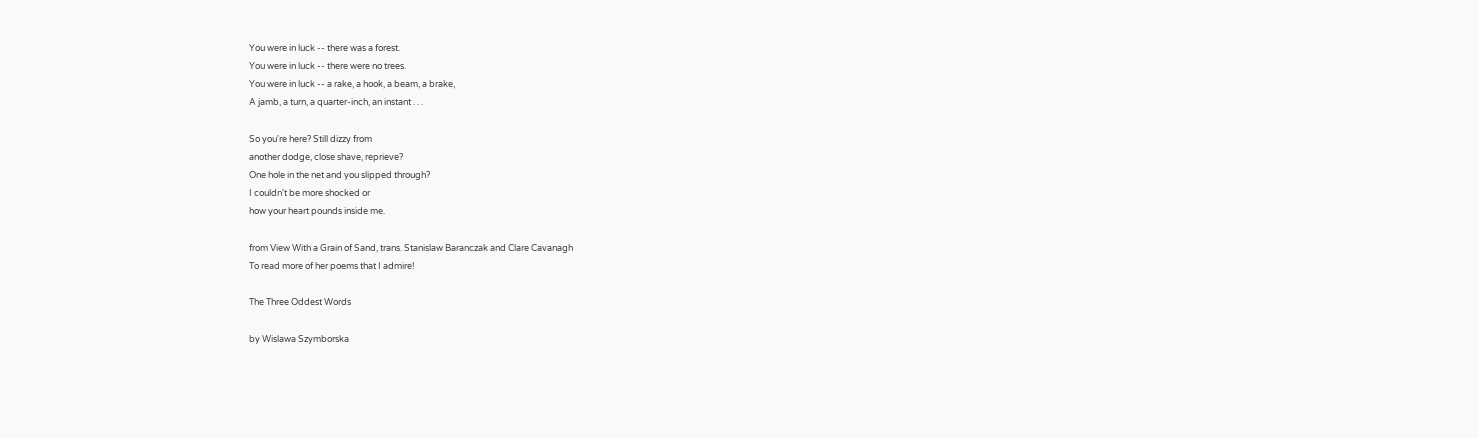You were in luck -- there was a forest.
You were in luck -- there were no trees.
You were in luck -- a rake, a hook, a beam, a brake,
A jamb, a turn, a quarter-inch, an instant . . .

So you're here? Still dizzy from
another dodge, close shave, reprieve?
One hole in the net and you slipped through?
I couldn't be more shocked or
how your heart pounds inside me.

from View With a Grain of Sand, trans. Stanislaw Baranczak and Clare Cavanagh
To read more of her poems that I admire!

The Three Oddest Words

by Wislawa Szymborska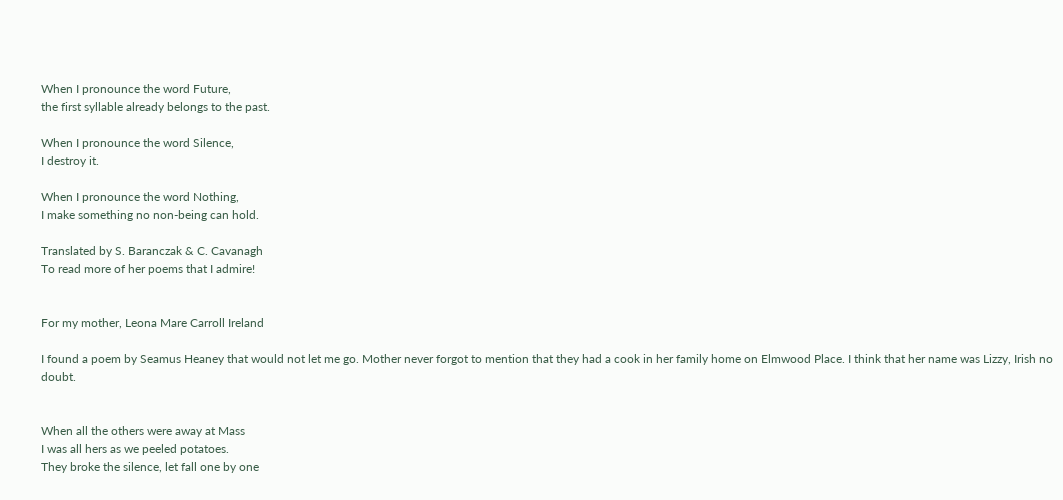When I pronounce the word Future,
the first syllable already belongs to the past.

When I pronounce the word Silence,
I destroy it.

When I pronounce the word Nothing,
I make something no non-being can hold.

Translated by S. Baranczak & C. Cavanagh
To read more of her poems that I admire!


For my mother, Leona Mare Carroll Ireland

I found a poem by Seamus Heaney that would not let me go. Mother never forgot to mention that they had a cook in her family home on Elmwood Place. I think that her name was Lizzy, Irish no doubt.


When all the others were away at Mass
I was all hers as we peeled potatoes.
They broke the silence, let fall one by one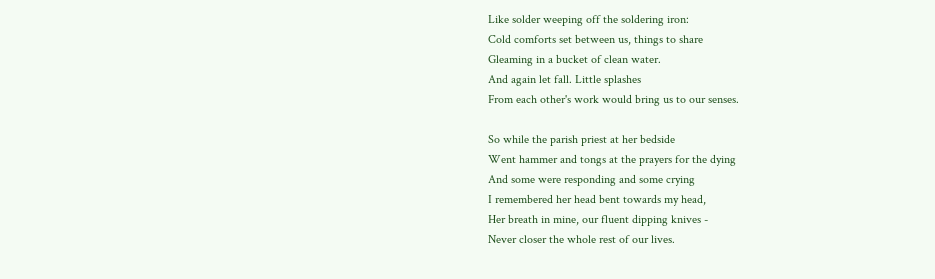Like solder weeping off the soldering iron:
Cold comforts set between us, things to share
Gleaming in a bucket of clean water.
And again let fall. Little splashes
From each other's work would bring us to our senses.

So while the parish priest at her bedside
Went hammer and tongs at the prayers for the dying
And some were responding and some crying
I remembered her head bent towards my head,
Her breath in mine, our fluent dipping knives -
Never closer the whole rest of our lives.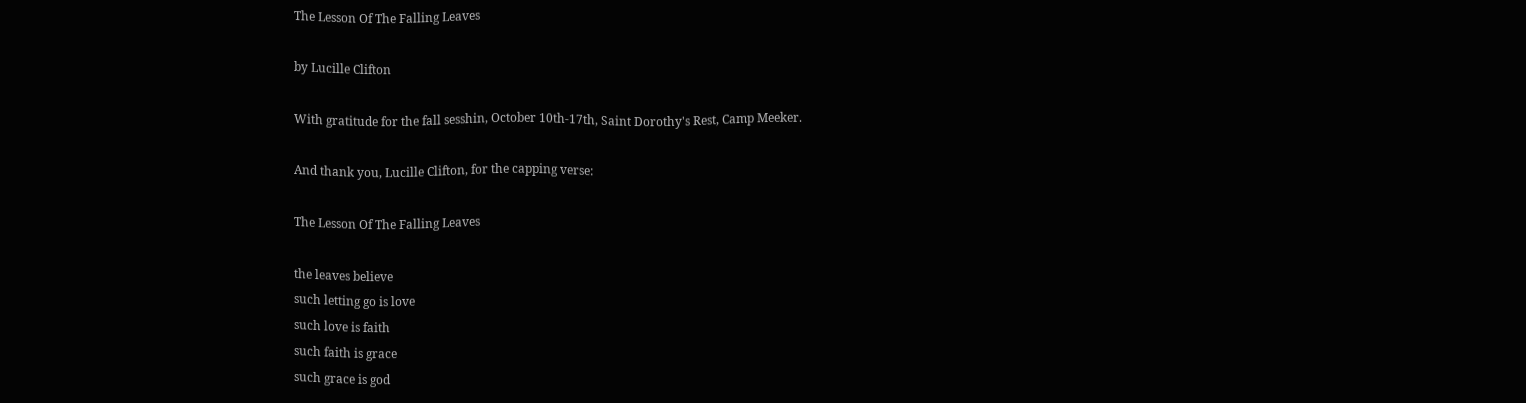The Lesson Of The Falling Leaves

by Lucille Clifton

With gratitude for the fall sesshin, October 10th-17th, Saint Dorothy's Rest, Camp Meeker.

And thank you, Lucille Clifton, for the capping verse:

The Lesson Of The Falling Leaves

the leaves believe
such letting go is love
such love is faith
such faith is grace
such grace is god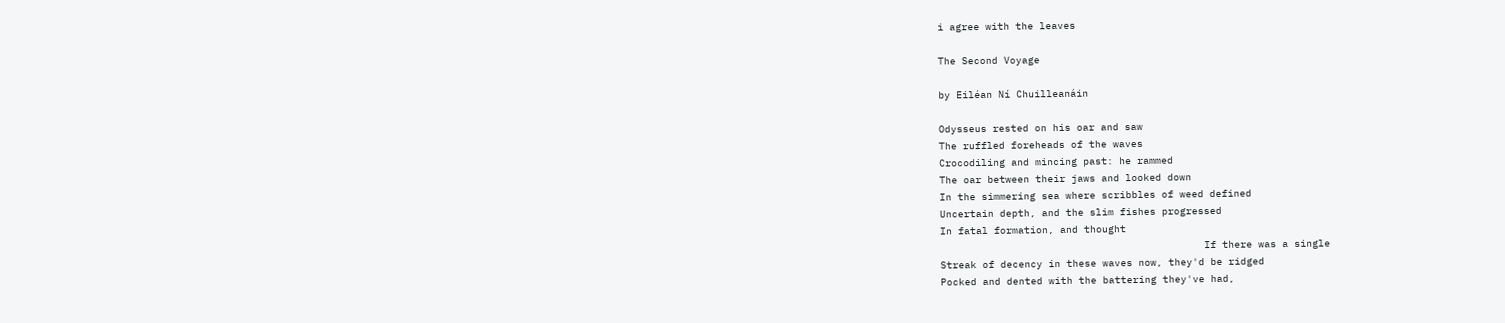i agree with the leaves

The Second Voyage

by Eiléan Ní Chuilleanáin

Odysseus rested on his oar and saw
The ruffled foreheads of the waves
Crocodiling and mincing past: he rammed
The oar between their jaws and looked down
In the simmering sea where scribbles of weed defined
Uncertain depth, and the slim fishes progressed
In fatal formation, and thought
                                            If there was a single
Streak of decency in these waves now, they'd be ridged
Pocked and dented with the battering they've had,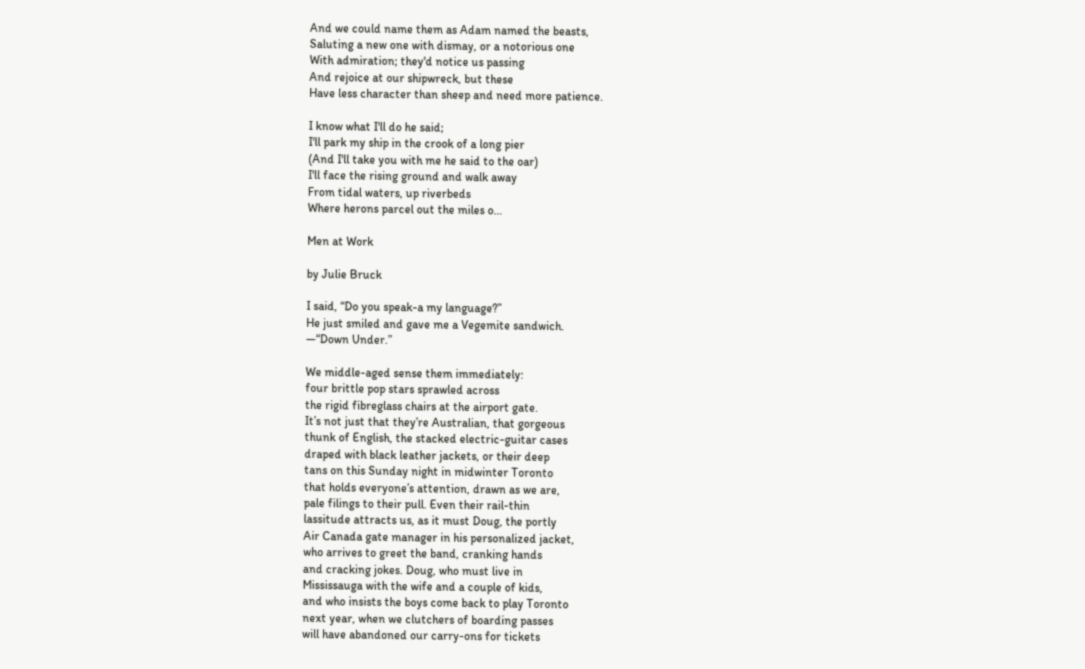And we could name them as Adam named the beasts,
Saluting a new one with dismay, or a notorious one
With admiration; they'd notice us passing
And rejoice at our shipwreck, but these
Have less character than sheep and need more patience.

I know what I'll do he said;
I'll park my ship in the crook of a long pier
(And I'll take you with me he said to the oar)
I'll face the rising ground and walk away
From tidal waters, up riverbeds
Where herons parcel out the miles o…

Men at Work

by Julie Bruck

I said, “Do you speak-a my language?”
He just smiled and gave me a Vegemite sandwich.
—“Down Under.”

We middle-aged sense them immediately:
four brittle pop stars sprawled across
the rigid fibreglass chairs at the airport gate.
It’s not just that they’re Australian, that gorgeous
thunk of English, the stacked electric-guitar cases
draped with black leather jackets, or their deep
tans on this Sunday night in midwinter Toronto
that holds everyone’s attention, drawn as we are,
pale filings to their pull. Even their rail-thin
lassitude attracts us, as it must Doug, the portly
Air Canada gate manager in his personalized jacket,
who arrives to greet the band, cranking hands
and cracking jokes. Doug, who must live in
Mississauga with the wife and a couple of kids,
and who insists the boys come back to play Toronto
next year, when we clutchers of boarding passes
will have abandoned our carry-ons for tickets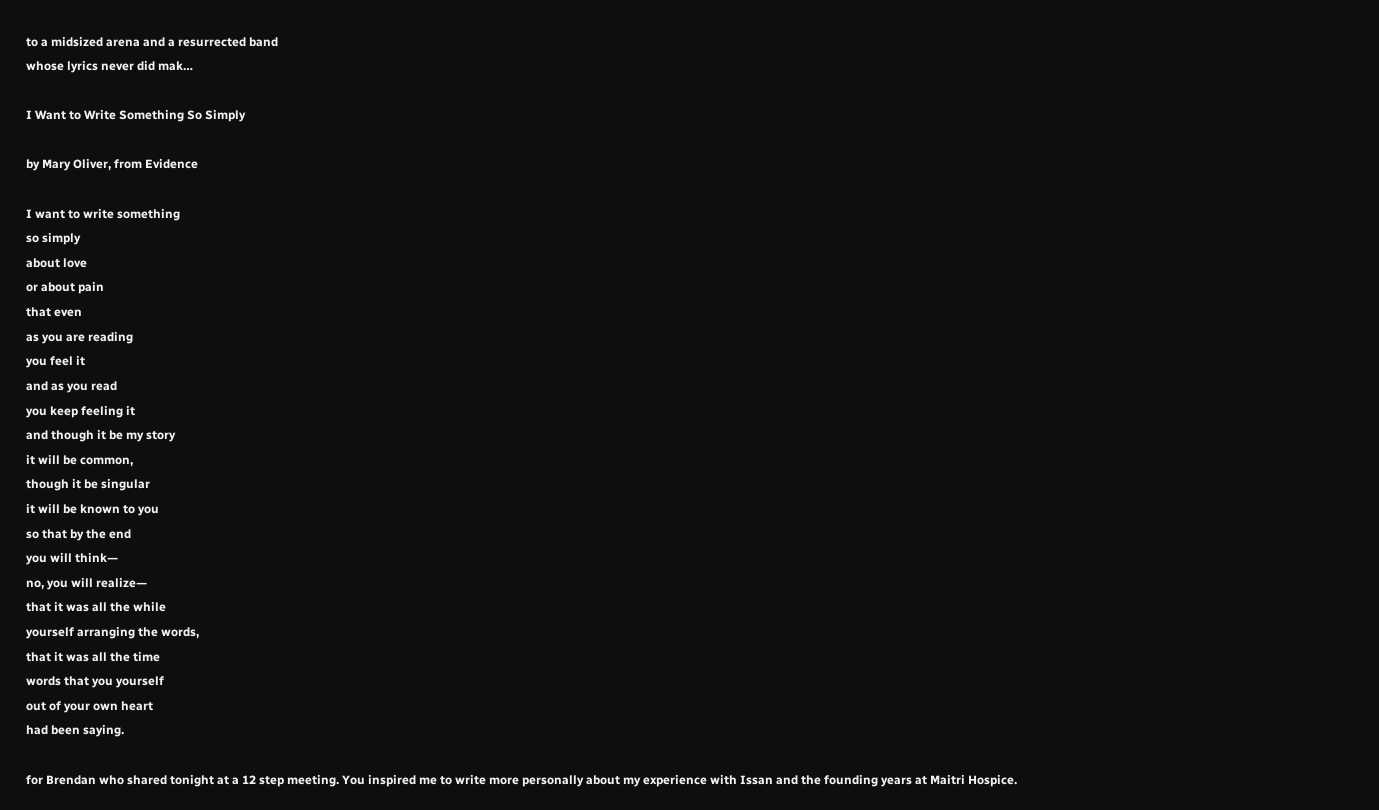to a midsized arena and a resurrected band
whose lyrics never did mak…

I Want to Write Something So Simply

by Mary Oliver, from Evidence

I want to write something
so simply
about love
or about pain
that even
as you are reading
you feel it
and as you read
you keep feeling it
and though it be my story
it will be common,
though it be singular
it will be known to you
so that by the end
you will think—
no, you will realize—
that it was all the while
yourself arranging the words,
that it was all the time
words that you yourself
out of your own heart
had been saying.

for Brendan who shared tonight at a 12 step meeting. You inspired me to write more personally about my experience with Issan and the founding years at Maitri Hospice.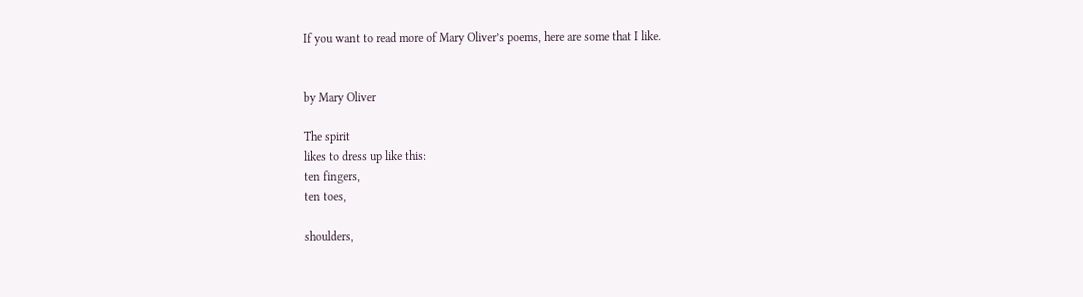If you want to read more of Mary Oliver’s poems, here are some that I like.


by Mary Oliver

The spirit
likes to dress up like this:
ten fingers,
ten toes,

shoulders,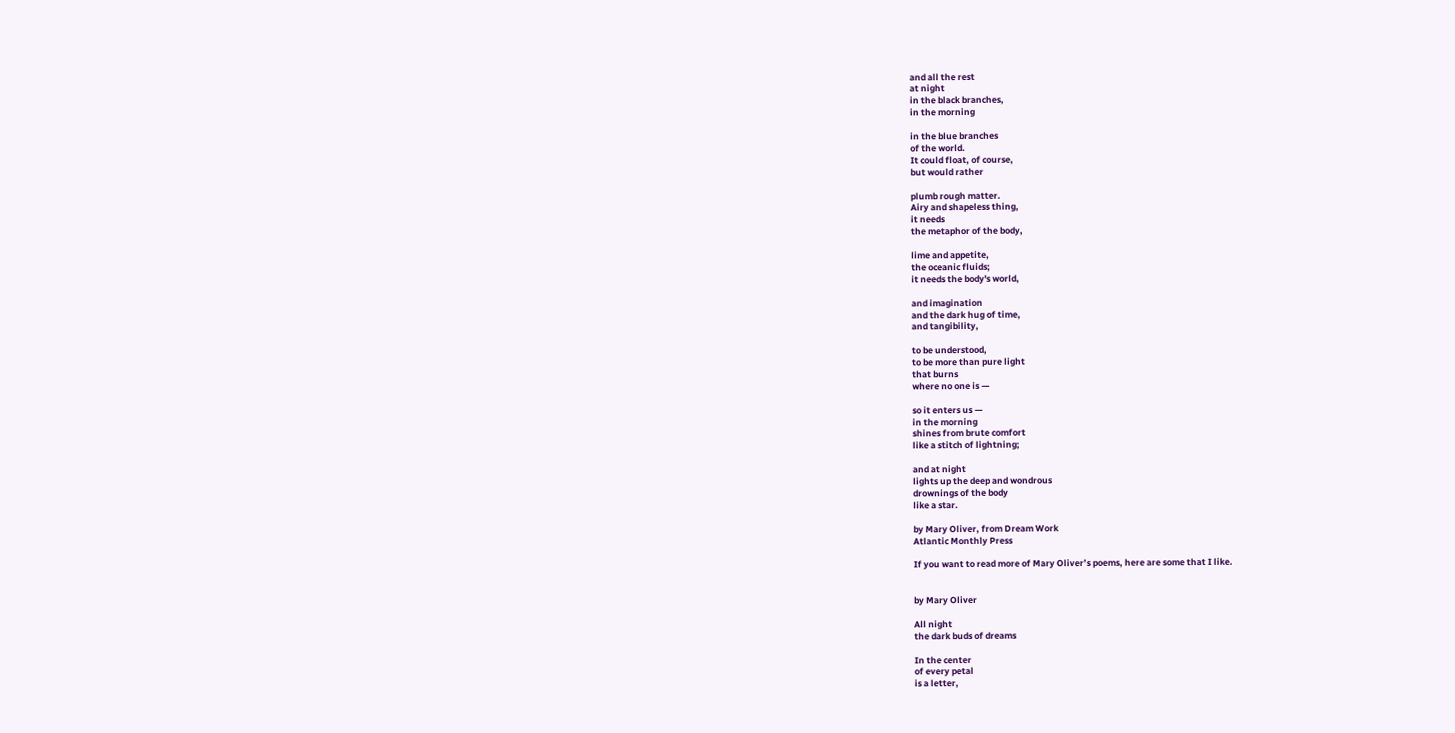and all the rest
at night
in the black branches,
in the morning

in the blue branches
of the world.
It could float, of course,
but would rather

plumb rough matter.
Airy and shapeless thing,
it needs
the metaphor of the body,

lime and appetite,
the oceanic fluids;
it needs the body's world,

and imagination
and the dark hug of time,
and tangibility,

to be understood,
to be more than pure light
that burns
where no one is —

so it enters us —
in the morning
shines from brute comfort
like a stitch of lightning;

and at night
lights up the deep and wondrous
drownings of the body
like a star.

by Mary Oliver, from Dream Work
Atlantic Monthly Press

If you want to read more of Mary Oliver’s poems, here are some that I like.


by Mary Oliver

All night
the dark buds of dreams

In the center
of every petal
is a letter,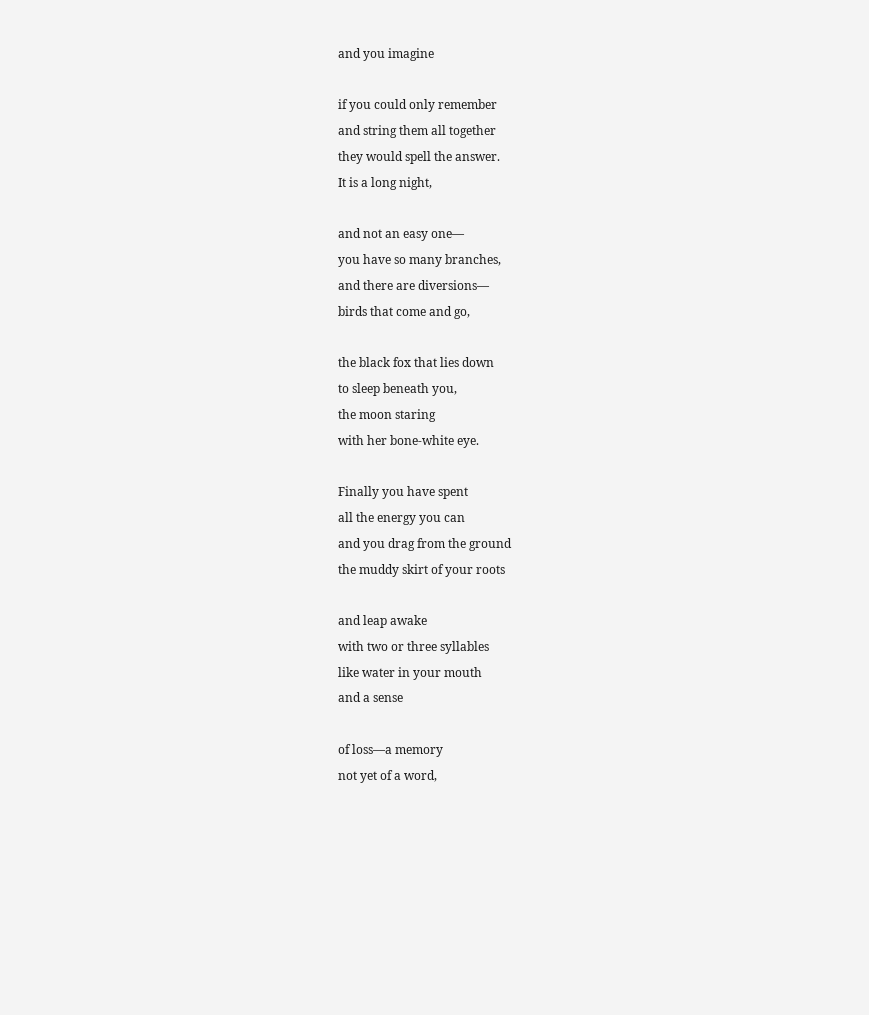and you imagine

if you could only remember
and string them all together
they would spell the answer.
It is a long night,

and not an easy one—
you have so many branches,
and there are diversions—
birds that come and go,

the black fox that lies down
to sleep beneath you,
the moon staring
with her bone-white eye.

Finally you have spent
all the energy you can
and you drag from the ground
the muddy skirt of your roots

and leap awake
with two or three syllables
like water in your mouth
and a sense

of loss—a memory
not yet of a word,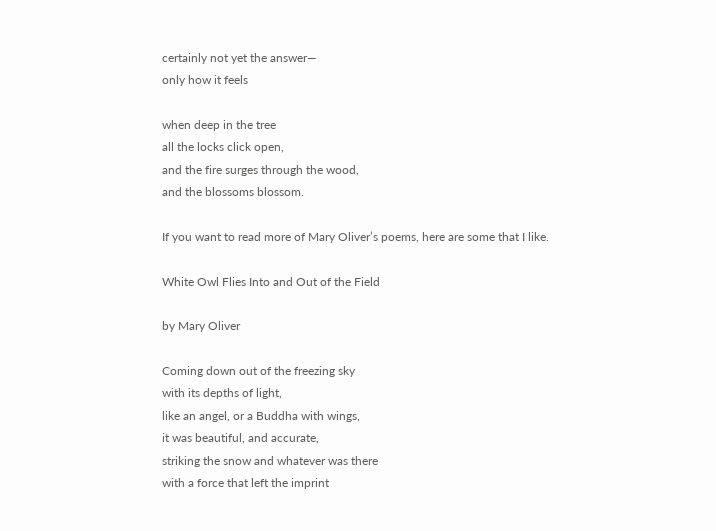certainly not yet the answer—
only how it feels

when deep in the tree
all the locks click open,
and the fire surges through the wood,
and the blossoms blossom.

If you want to read more of Mary Oliver’s poems, here are some that I like.

White Owl Flies Into and Out of the Field

by Mary Oliver

Coming down out of the freezing sky
with its depths of light,
like an angel, or a Buddha with wings,
it was beautiful, and accurate,
striking the snow and whatever was there
with a force that left the imprint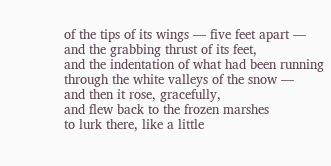of the tips of its wings — five feet apart —
and the grabbing thrust of its feet,
and the indentation of what had been running
through the white valleys of the snow —
and then it rose, gracefully,
and flew back to the frozen marshes
to lurk there, like a little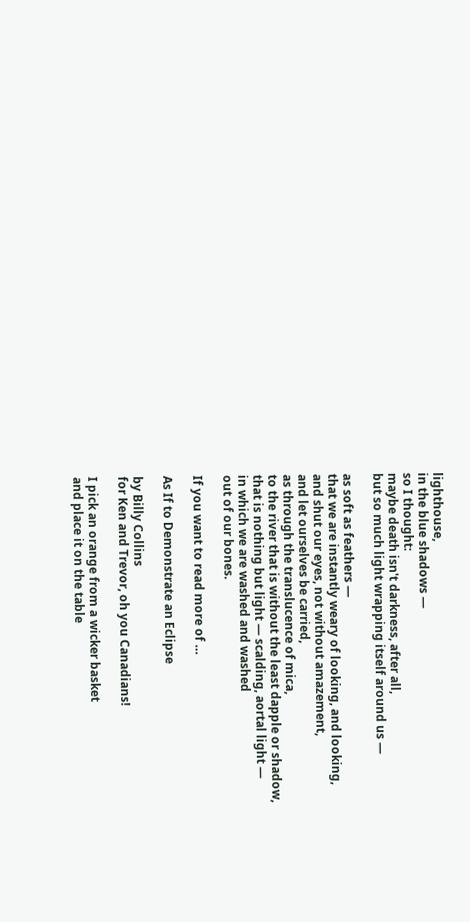lighthouse,
in the blue shadows —
so I thought:
maybe death isn't darkness, after all,
but so much light wrapping itself around us —

as soft as feathers —
that we are instantly weary of looking, and looking,
and shut our eyes, not without amazement,
and let ourselves be carried,
as through the translucence of mica,
to the river that is without the least dapple or shadow,
that is nothing but light — scalding, aortal light —
in which we are washed and washed
out of our bones.

If you want to read more of …

As If to Demonstrate an Eclipse

by Billy Collins
for Ken and Trevor, oh you Canadians!

I pick an orange from a wicker basket
and place it on the table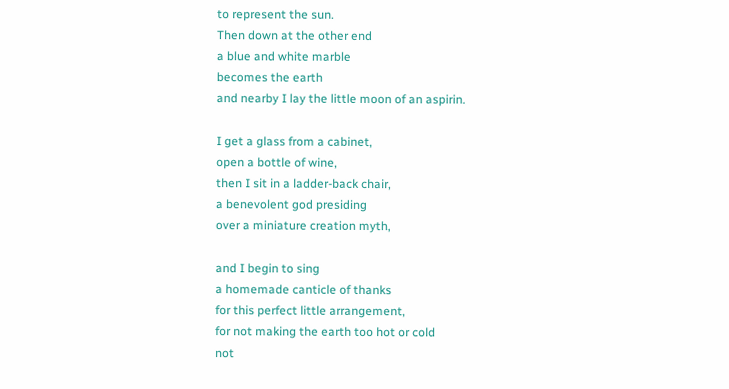to represent the sun.
Then down at the other end
a blue and white marble
becomes the earth
and nearby I lay the little moon of an aspirin.

I get a glass from a cabinet,
open a bottle of wine,
then I sit in a ladder-back chair,
a benevolent god presiding
over a miniature creation myth,

and I begin to sing
a homemade canticle of thanks
for this perfect little arrangement,
for not making the earth too hot or cold
not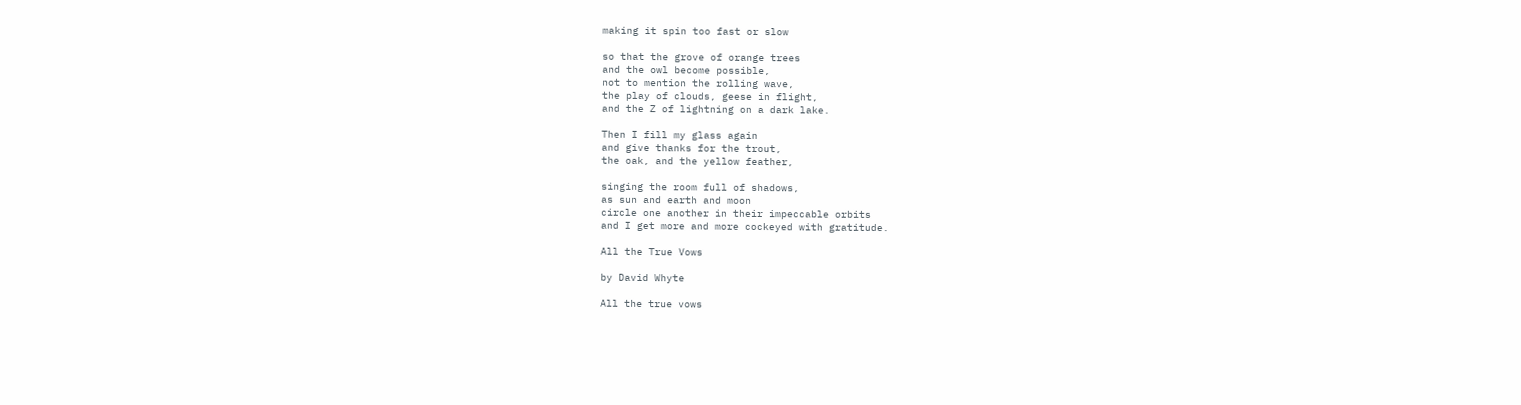making it spin too fast or slow

so that the grove of orange trees
and the owl become possible,
not to mention the rolling wave,
the play of clouds, geese in flight,
and the Z of lightning on a dark lake.

Then I fill my glass again
and give thanks for the trout,
the oak, and the yellow feather,

singing the room full of shadows,
as sun and earth and moon
circle one another in their impeccable orbits
and I get more and more cockeyed with gratitude.

All the True Vows

by David Whyte

All the true vows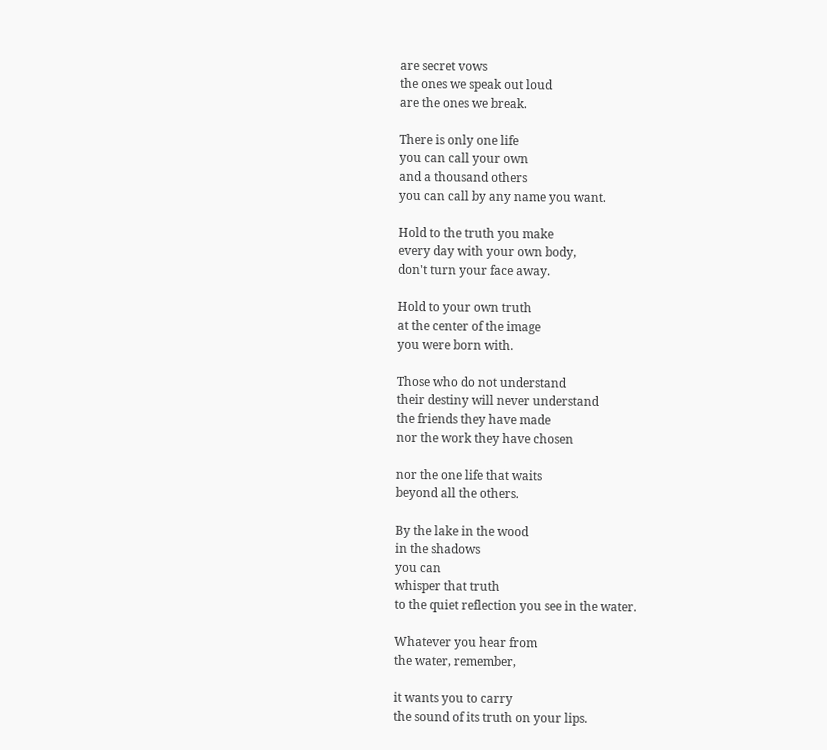are secret vows
the ones we speak out loud
are the ones we break.

There is only one life
you can call your own
and a thousand others
you can call by any name you want.

Hold to the truth you make
every day with your own body,
don't turn your face away.

Hold to your own truth
at the center of the image
you were born with.

Those who do not understand
their destiny will never understand
the friends they have made
nor the work they have chosen

nor the one life that waits
beyond all the others.

By the lake in the wood
in the shadows
you can
whisper that truth
to the quiet reflection you see in the water.

Whatever you hear from
the water, remember,

it wants you to carry
the sound of its truth on your lips.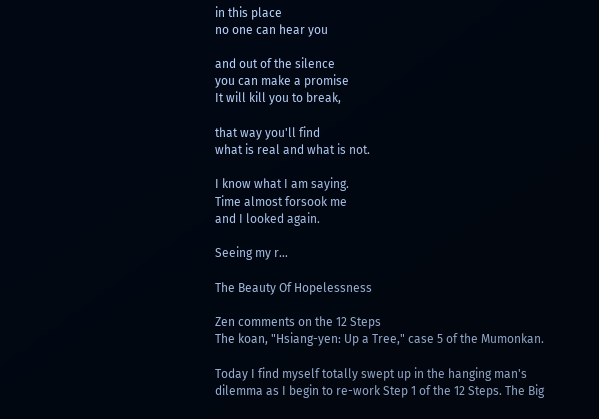in this place
no one can hear you

and out of the silence
you can make a promise
It will kill you to break,

that way you'll find
what is real and what is not.

I know what I am saying.
Time almost forsook me
and I looked again.

Seeing my r…

The Beauty Of Hopelessness

Zen comments on the 12 Steps
The koan, "Hsiang-yen: Up a Tree," case 5 of the Mumonkan.

Today I find myself totally swept up in the hanging man's dilemma as I begin to re-work Step 1 of the 12 Steps. The Big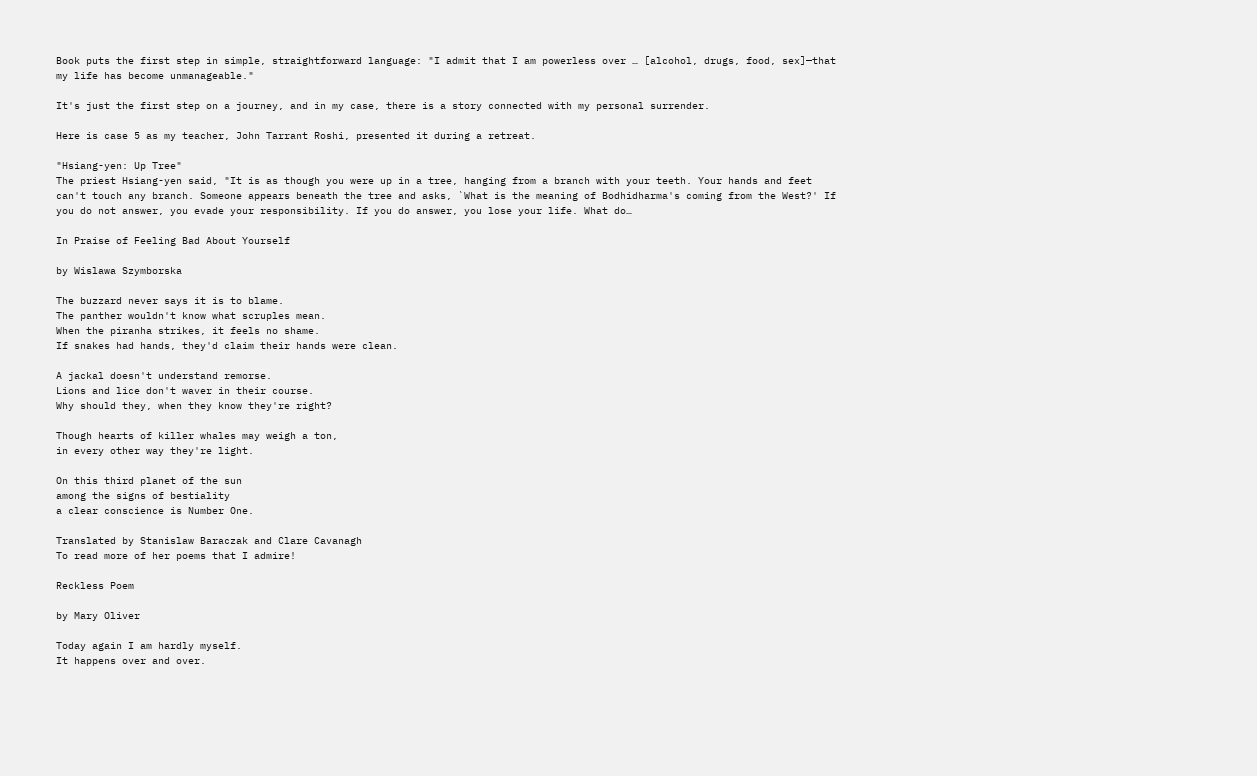Book puts the first step in simple, straightforward language: "I admit that I am powerless over … [alcohol, drugs, food, sex]—that my life has become unmanageable."

It's just the first step on a journey, and in my case, there is a story connected with my personal surrender.

Here is case 5 as my teacher, John Tarrant Roshi, presented it during a retreat.

"Hsiang-yen: Up Tree"
The priest Hsiang-yen said, "It is as though you were up in a tree, hanging from a branch with your teeth. Your hands and feet can't touch any branch. Someone appears beneath the tree and asks, `What is the meaning of Bodhidharma's coming from the West?' If you do not answer, you evade your responsibility. If you do answer, you lose your life. What do…

In Praise of Feeling Bad About Yourself

by Wislawa Szymborska

The buzzard never says it is to blame.
The panther wouldn't know what scruples mean.
When the piranha strikes, it feels no shame.
If snakes had hands, they'd claim their hands were clean.

A jackal doesn't understand remorse.
Lions and lice don't waver in their course.
Why should they, when they know they're right?

Though hearts of killer whales may weigh a ton,
in every other way they're light.

On this third planet of the sun
among the signs of bestiality
a clear conscience is Number One.

Translated by Stanislaw Baraczak and Clare Cavanagh
To read more of her poems that I admire!

Reckless Poem

by Mary Oliver

Today again I am hardly myself.
It happens over and over.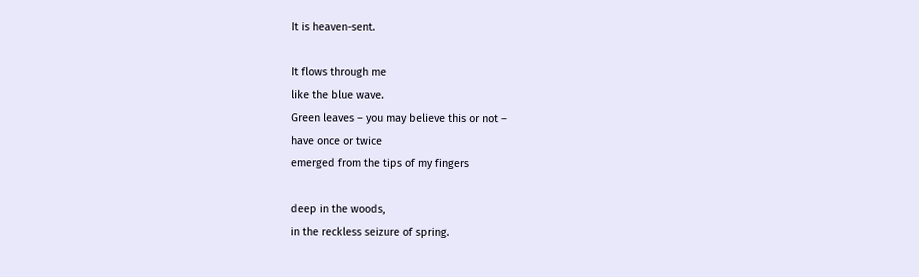It is heaven-sent.

It flows through me
like the blue wave.
Green leaves – you may believe this or not –
have once or twice
emerged from the tips of my fingers

deep in the woods,
in the reckless seizure of spring.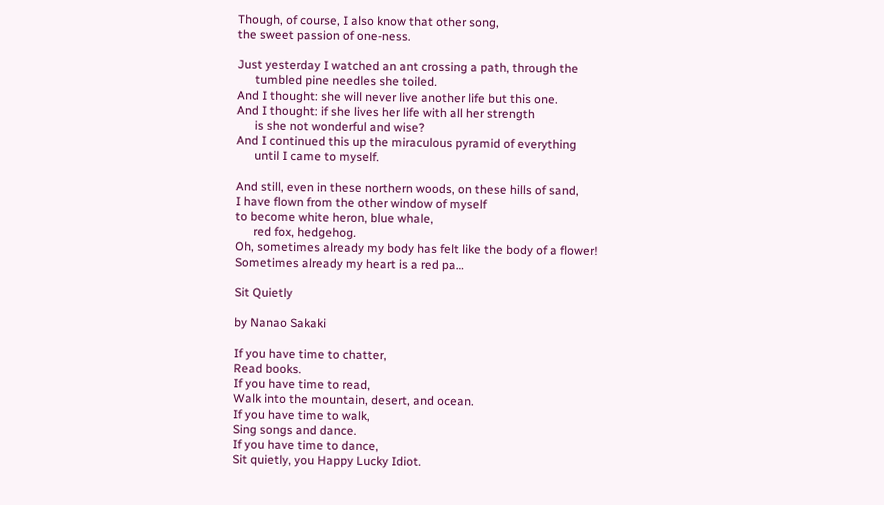Though, of course, I also know that other song,
the sweet passion of one-ness.

Just yesterday I watched an ant crossing a path, through the
      tumbled pine needles she toiled.
And I thought: she will never live another life but this one.
And I thought: if she lives her life with all her strength
      is she not wonderful and wise?
And I continued this up the miraculous pyramid of everything
      until I came to myself.

And still, even in these northern woods, on these hills of sand,
I have flown from the other window of myself
to become white heron, blue whale,
      red fox, hedgehog.
Oh, sometimes already my body has felt like the body of a flower!
Sometimes already my heart is a red pa…

Sit Quietly

by Nanao Sakaki

If you have time to chatter,
Read books.
If you have time to read,
Walk into the mountain, desert, and ocean.
If you have time to walk,
Sing songs and dance.
If you have time to dance,
Sit quietly, you Happy Lucky Idiot.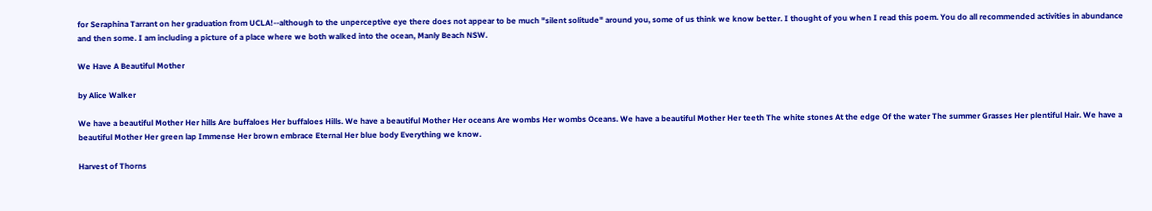for Seraphina Tarrant on her graduation from UCLA!--although to the unperceptive eye there does not appear to be much "silent solitude" around you, some of us think we know better. I thought of you when I read this poem. You do all recommended activities in abundance and then some. I am including a picture of a place where we both walked into the ocean, Manly Beach NSW.

We Have A Beautiful Mother

by Alice Walker

We have a beautiful Mother Her hills Are buffaloes Her buffaloes Hills. We have a beautiful Mother Her oceans Are wombs Her wombs Oceans. We have a beautiful Mother Her teeth The white stones At the edge Of the water The summer Grasses Her plentiful Hair. We have a beautiful Mother Her green lap Immense Her brown embrace Eternal Her blue body Everything we know.

Harvest of Thorns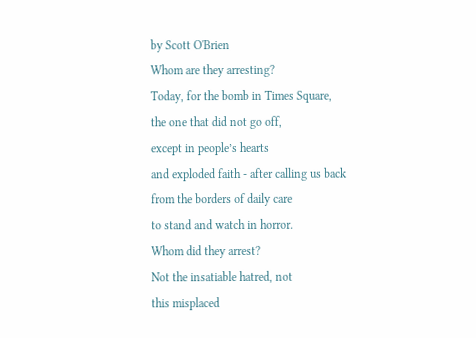by Scott O'Brien
Whom are they arresting?
Today, for the bomb in Times Square,
the one that did not go off,
except in people’s hearts
and exploded faith - after calling us back
from the borders of daily care
to stand and watch in horror.
Whom did they arrest?
Not the insatiable hatred, not
this misplaced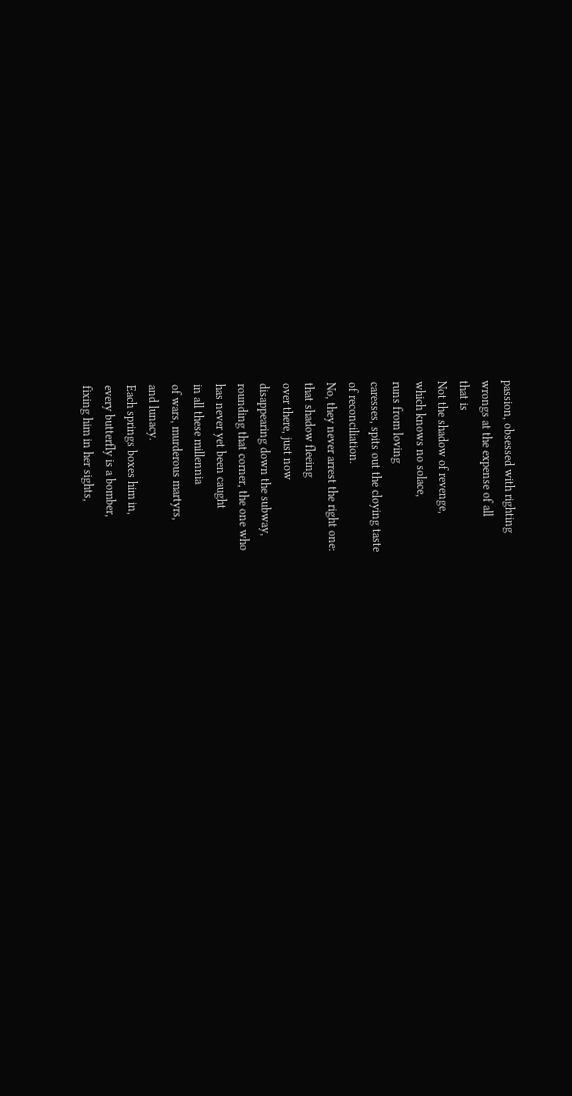passion, obsessed with righting
wrongs at the expense of all
that is
Not the shadow of revenge,
which knows no solace,
runs from loving
caresses, spits out the cloying taste
of reconciliation.
No, they never arrest the right one:
that shadow fleeing
over there, just now
disappearing down the subway,
rounding that corner, the one who
has never yet been caught
in all these millennia
of wars, murderous martyrs,
and lunacy.
Each springs boxes him in,
every butterfly is a bomber,
fixing him in her sights,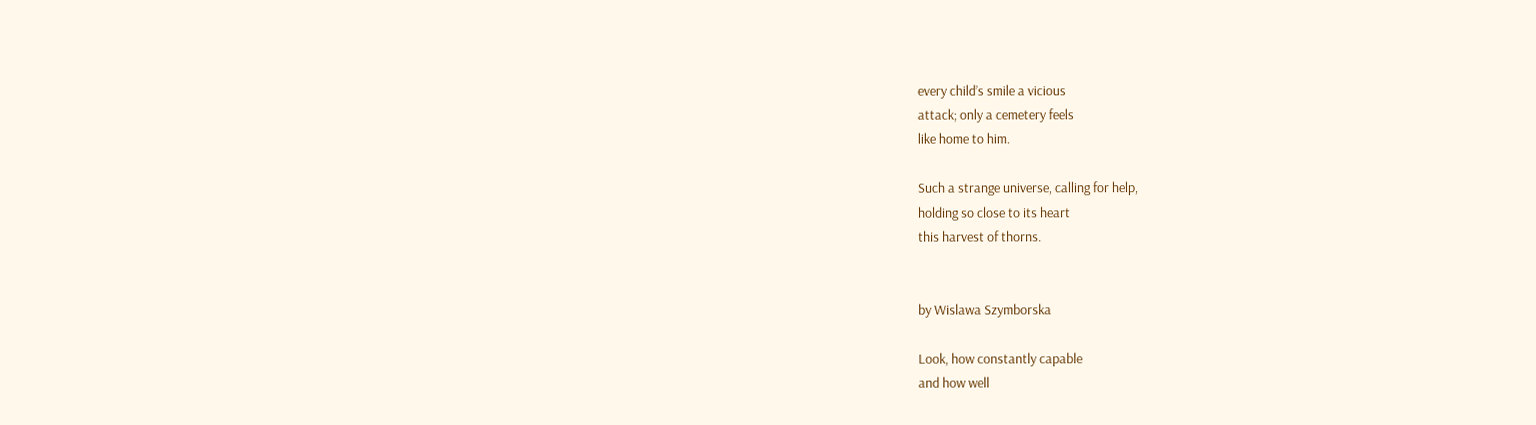every child’s smile a vicious
attack; only a cemetery feels
like home to him.

Such a strange universe, calling for help,
holding so close to its heart
this harvest of thorns.


by Wislawa Szymborska

Look, how constantly capable
and how well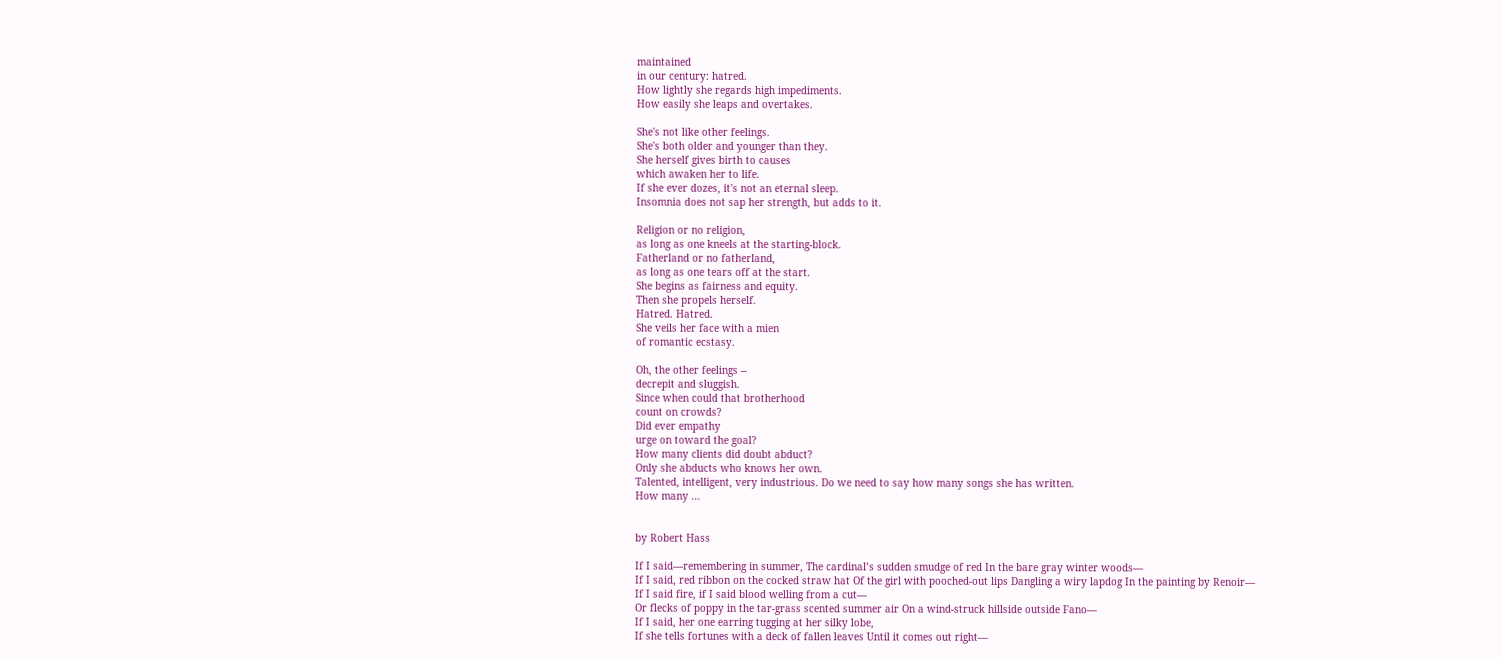maintained
in our century: hatred.
How lightly she regards high impediments.
How easily she leaps and overtakes.

She's not like other feelings.
She's both older and younger than they.
She herself gives birth to causes
which awaken her to life.
If she ever dozes, it's not an eternal sleep.
Insomnia does not sap her strength, but adds to it.

Religion or no religion,
as long as one kneels at the starting-block.
Fatherland or no fatherland,
as long as one tears off at the start.
She begins as fairness and equity.
Then she propels herself.
Hatred. Hatred.
She veils her face with a mien
of romantic ecstasy.

Oh, the other feelings --
decrepit and sluggish.
Since when could that brotherhood
count on crowds?
Did ever empathy
urge on toward the goal?
How many clients did doubt abduct?
Only she abducts who knows her own.
Talented, intelligent, very industrious. Do we need to say how many songs she has written.
How many …


by Robert Hass

If I said—remembering in summer, The cardinal’s sudden smudge of red In the bare gray winter woods—
If I said, red ribbon on the cocked straw hat Of the girl with pooched-out lips Dangling a wiry lapdog In the painting by Renoir—
If I said fire, if I said blood welling from a cut—
Or flecks of poppy in the tar-grass scented summer air On a wind-struck hillside outside Fano—
If I said, her one earring tugging at her silky lobe,
If she tells fortunes with a deck of fallen leaves Until it comes out right—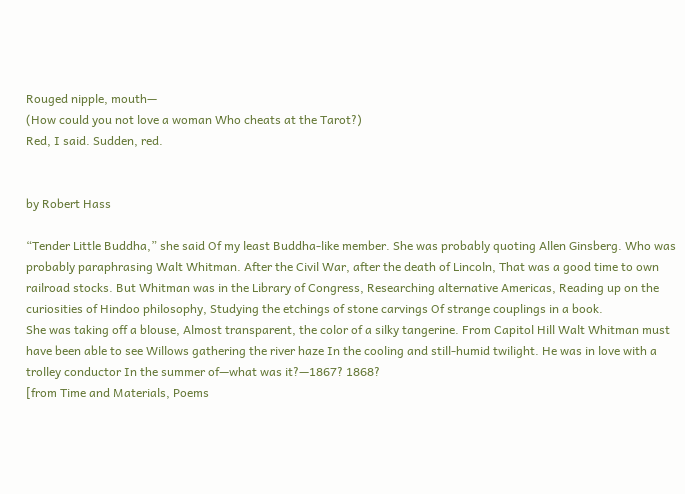Rouged nipple, mouth—
(How could you not love a woman Who cheats at the Tarot?)
Red, I said. Sudden, red.


by Robert Hass

“Tender Little Buddha,” she said Of my least Buddha-like member. She was probably quoting Allen Ginsberg. Who was probably paraphrasing Walt Whitman. After the Civil War, after the death of Lincoln, That was a good time to own railroad stocks. But Whitman was in the Library of Congress, Researching alternative Americas, Reading up on the curiosities of Hindoo philosophy, Studying the etchings of stone carvings Of strange couplings in a book.
She was taking off a blouse, Almost transparent, the color of a silky tangerine. From Capitol Hill Walt Whitman must have been able to see Willows gathering the river haze In the cooling and still-humid twilight. He was in love with a trolley conductor In the summer of—what was it?—1867? 1868?
[from Time and Materials, Poems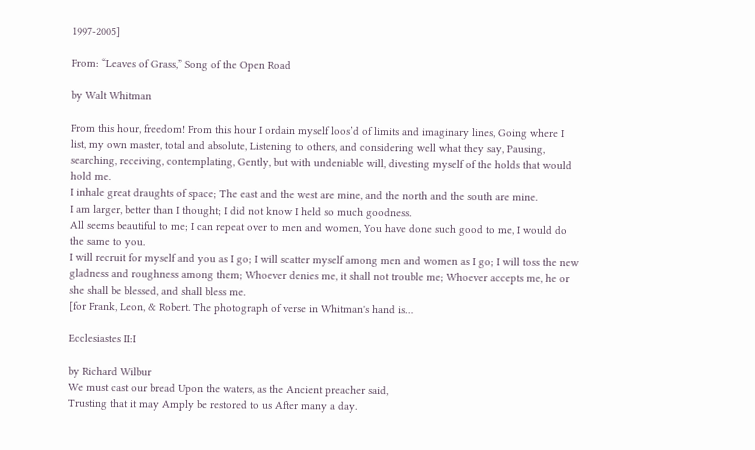1997-2005]

From: “Leaves of Grass,” Song of the Open Road

by Walt Whitman

From this hour, freedom! From this hour I ordain myself loos’d of limits and imaginary lines, Going where I list, my own master, total and absolute, Listening to others, and considering well what they say, Pausing, searching, receiving, contemplating, Gently, but with undeniable will, divesting myself of the holds that would hold me.
I inhale great draughts of space; The east and the west are mine, and the north and the south are mine.
I am larger, better than I thought; I did not know I held so much goodness.
All seems beautiful to me; I can repeat over to men and women, You have done such good to me, I would do the same to you.
I will recruit for myself and you as I go; I will scatter myself among men and women as I go; I will toss the new gladness and roughness among them; Whoever denies me, it shall not trouble me; Whoever accepts me, he or she shall be blessed, and shall bless me.
[for Frank, Leon, & Robert. The photograph of verse in Whitman's hand is…

Ecclesiastes II:I

by Richard Wilbur
We must cast our bread Upon the waters, as the Ancient preacher said,
Trusting that it may Amply be restored to us After many a day.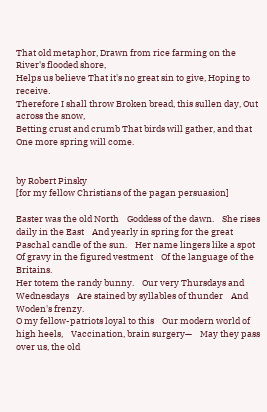That old metaphor, Drawn from rice farming on the River's flooded shore,
Helps us believe That it's no great sin to give, Hoping to receive.
Therefore I shall throw Broken bread, this sullen day, Out across the snow,
Betting crust and crumb That birds will gather, and that One more spring will come.


by Robert Pinsky
[for my fellow Christians of the pagan persuasion]

Easter was the old North    Goddess of the dawn.    She rises daily in the East    And yearly in spring for the great
Paschal candle of the sun.    Her name lingers like a spot    Of gravy in the figured vestment    Of the language of the Britains.
Her totem the randy bunny.    Our very Thursdays and Wednesdays    Are stained by syllables of thunder    And Woden's frenzy.
O my fellow-patriots loyal to this    Our modern world of high heels,    Vaccination, brain surgery—    May they pass over us, the old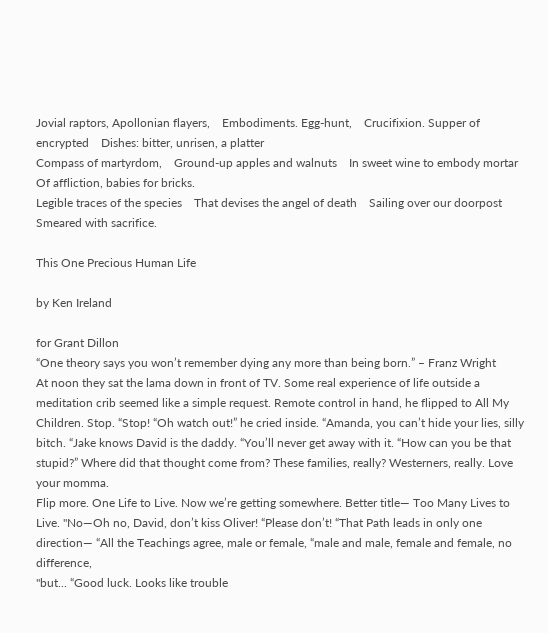Jovial raptors, Apollonian flayers,    Embodiments. Egg-hunt,    Crucifixion. Supper of encrypted    Dishes: bitter, unrisen, a platter
Compass of martyrdom,    Ground-up apples and walnuts    In sweet wine to embody mortar    Of affliction, babies for bricks.
Legible traces of the species    That devises the angel of death    Sailing over our doorpost    Smeared with sacrifice.

This One Precious Human Life

by Ken Ireland

for Grant Dillon
“One theory says you won’t remember dying any more than being born.” – Franz Wright
At noon they sat the lama down in front of TV. Some real experience of life outside a meditation crib seemed like a simple request. Remote control in hand, he flipped to All My Children. Stop. “Stop! “Oh watch out!” he cried inside. “Amanda, you can’t hide your lies, silly bitch. “Jake knows David is the daddy. “You’ll never get away with it. “How can you be that stupid?” Where did that thought come from? These families, really? Westerners, really. Love your momma.
Flip more. One Life to Live. Now we’re getting somewhere. Better title— Too Many Lives to Live. "No—Oh no, David, don’t kiss Oliver! “Please don’t! “That Path leads in only one direction— “All the Teachings agree, male or female, “male and male, female and female, no difference,
"but... “Good luck. Looks like trouble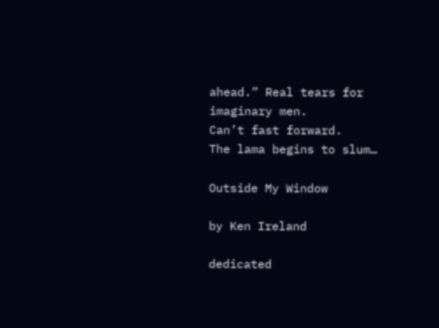ahead.” Real tears for imaginary men.
Can’t fast forward.
The lama begins to slum…

Outside My Window

by Ken Ireland

dedicated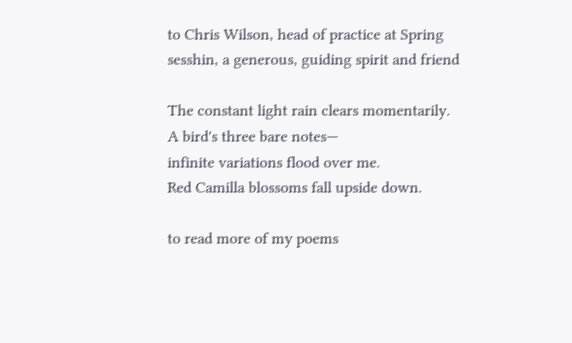to Chris Wilson, head of practice at Spring sesshin, a generous, guiding spirit and friend

The constant light rain clears momentarily.
A bird's three bare notes—
infinite variations flood over me.
Red Camilla blossoms fall upside down.

to read more of my poems